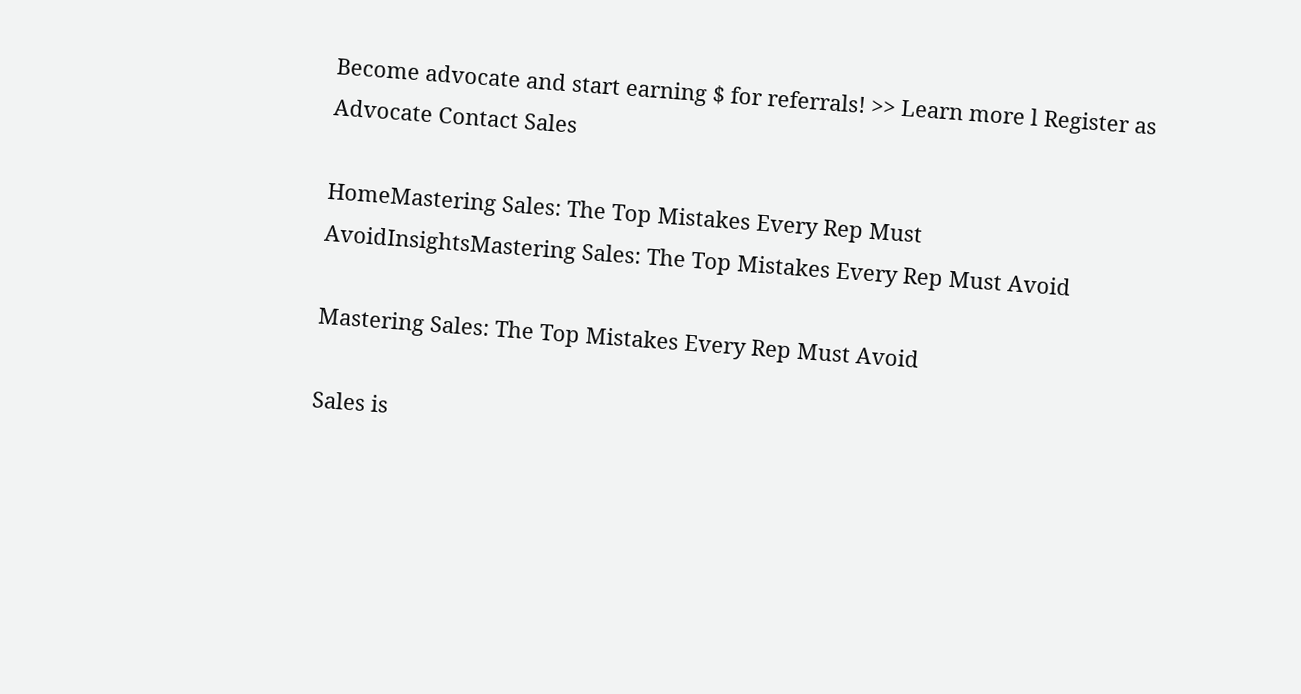Become advocate and start earning $ for referrals! >> Learn more l Register as Advocate Contact Sales

HomeMastering Sales: The Top Mistakes Every Rep Must AvoidInsightsMastering Sales: The Top Mistakes Every Rep Must Avoid

Mastering Sales: The Top Mistakes Every Rep Must Avoid

Sales is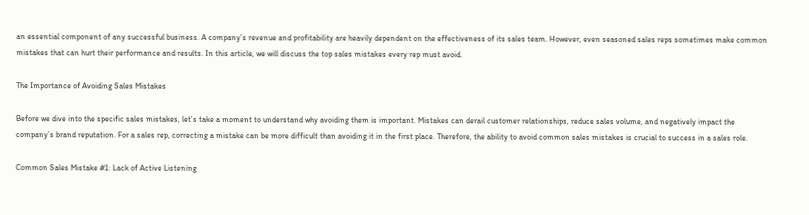an essential component of any successful business. A company’s revenue and profitability are heavily dependent on the effectiveness of its sales team. However, even seasoned sales reps sometimes make common mistakes that can hurt their performance and results. In this article, we will discuss the top sales mistakes every rep must avoid.

The Importance of Avoiding Sales Mistakes

Before we dive into the specific sales mistakes, let’s take a moment to understand why avoiding them is important. Mistakes can derail customer relationships, reduce sales volume, and negatively impact the company’s brand reputation. For a sales rep, correcting a mistake can be more difficult than avoiding it in the first place. Therefore, the ability to avoid common sales mistakes is crucial to success in a sales role.

Common Sales Mistake #1: Lack of Active Listening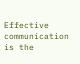Effective communication is the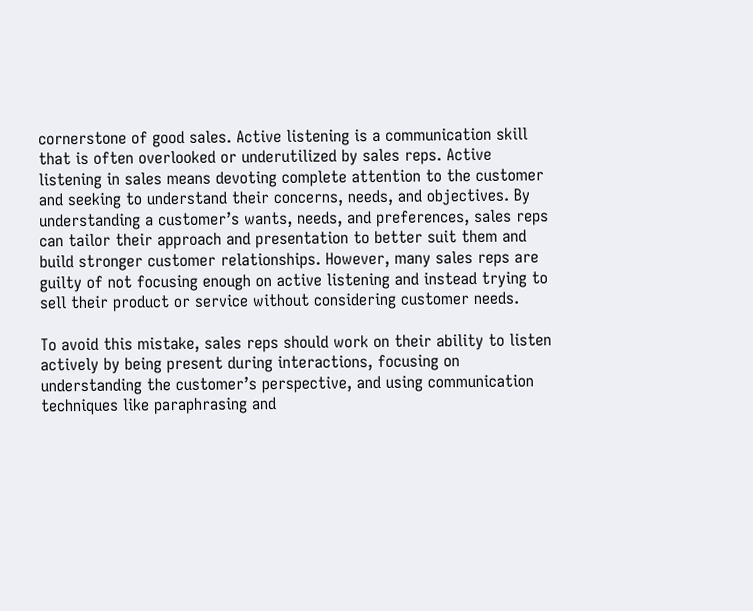cornerstone of good sales. Active listening is a communication skill that is often overlooked or underutilized by sales reps. Active listening in sales means devoting complete attention to the customer and seeking to understand their concerns, needs, and objectives. By understanding a customer’s wants, needs, and preferences, sales reps can tailor their approach and presentation to better suit them and build stronger customer relationships. However, many sales reps are guilty of not focusing enough on active listening and instead trying to sell their product or service without considering customer needs.

To avoid this mistake, sales reps should work on their ability to listen actively by being present during interactions, focusing on understanding the customer’s perspective, and using communication techniques like paraphrasing and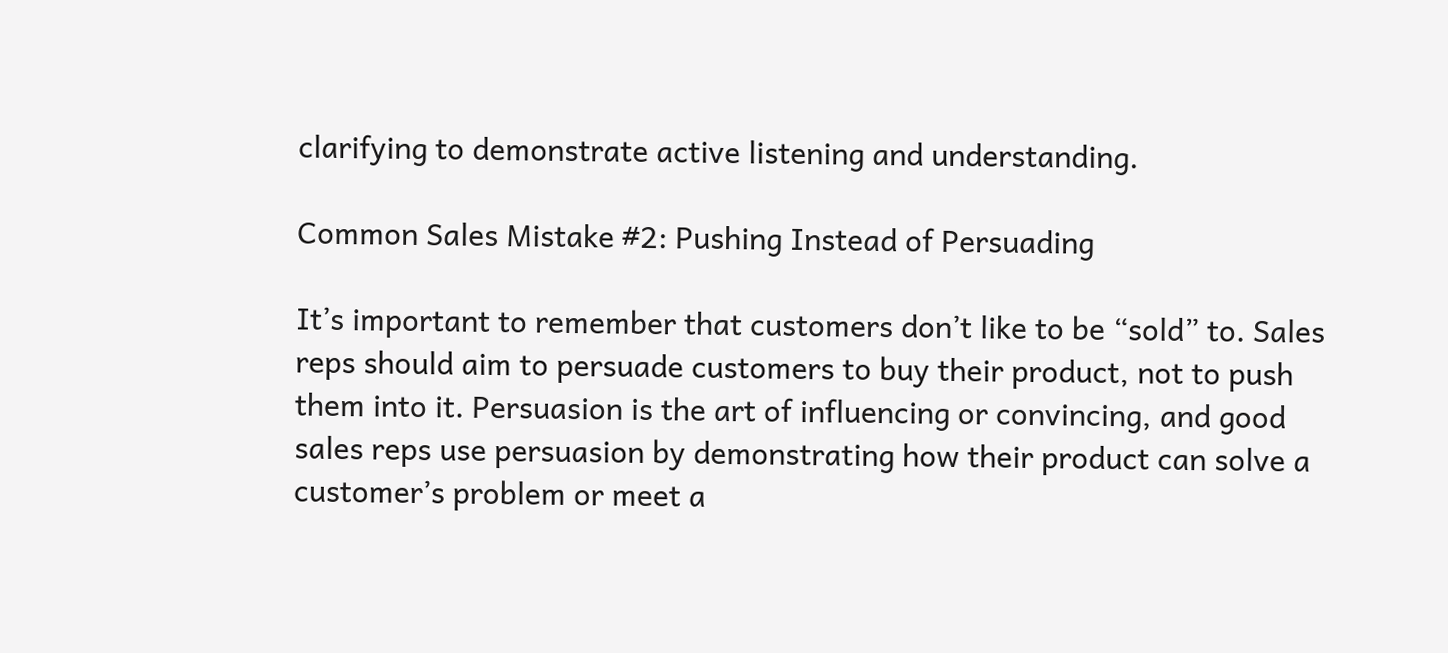clarifying to demonstrate active listening and understanding.

Common Sales Mistake #2: Pushing Instead of Persuading

It’s important to remember that customers don’t like to be “sold” to. Sales reps should aim to persuade customers to buy their product, not to push them into it. Persuasion is the art of influencing or convincing, and good sales reps use persuasion by demonstrating how their product can solve a customer’s problem or meet a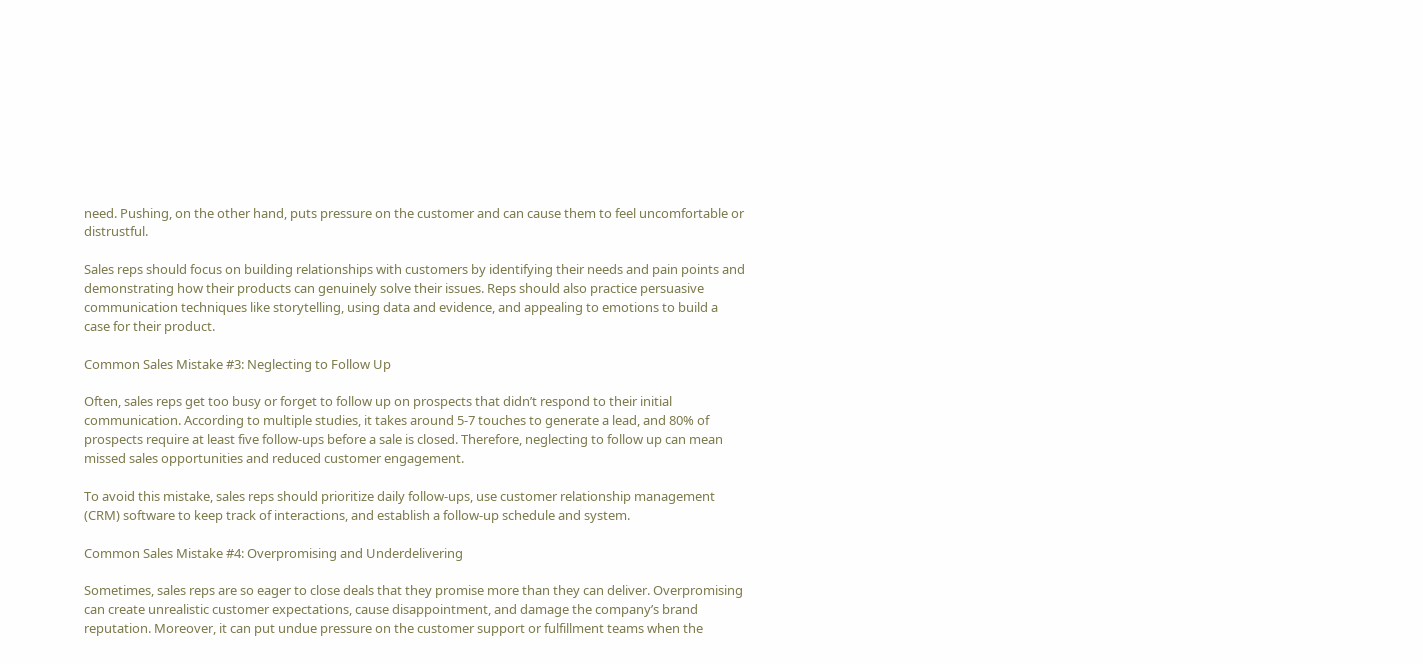need. Pushing, on the other hand, puts pressure on the customer and can cause them to feel uncomfortable or distrustful.

Sales reps should focus on building relationships with customers by identifying their needs and pain points and demonstrating how their products can genuinely solve their issues. Reps should also practice persuasive communication techniques like storytelling, using data and evidence, and appealing to emotions to build a case for their product.

Common Sales Mistake #3: Neglecting to Follow Up

Often, sales reps get too busy or forget to follow up on prospects that didn’t respond to their initial communication. According to multiple studies, it takes around 5-7 touches to generate a lead, and 80% of prospects require at least five follow-ups before a sale is closed. Therefore, neglecting to follow up can mean missed sales opportunities and reduced customer engagement.

To avoid this mistake, sales reps should prioritize daily follow-ups, use customer relationship management (CRM) software to keep track of interactions, and establish a follow-up schedule and system.

Common Sales Mistake #4: Overpromising and Underdelivering

Sometimes, sales reps are so eager to close deals that they promise more than they can deliver. Overpromising can create unrealistic customer expectations, cause disappointment, and damage the company’s brand reputation. Moreover, it can put undue pressure on the customer support or fulfillment teams when the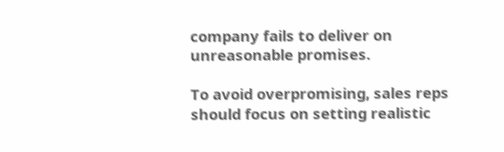company fails to deliver on unreasonable promises.

To avoid overpromising, sales reps should focus on setting realistic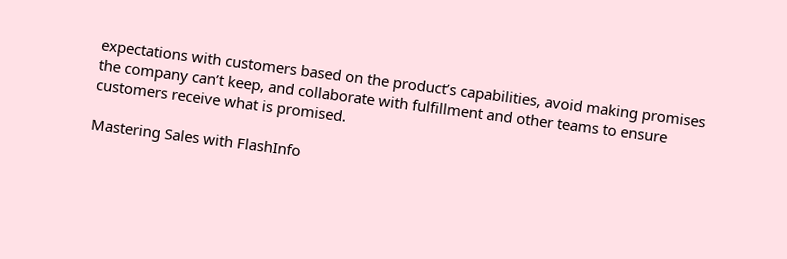expectations with customers based on the product’s capabilities, avoid making promises the company can’t keep, and collaborate with fulfillment and other teams to ensure customers receive what is promised.

Mastering Sales with FlashInfo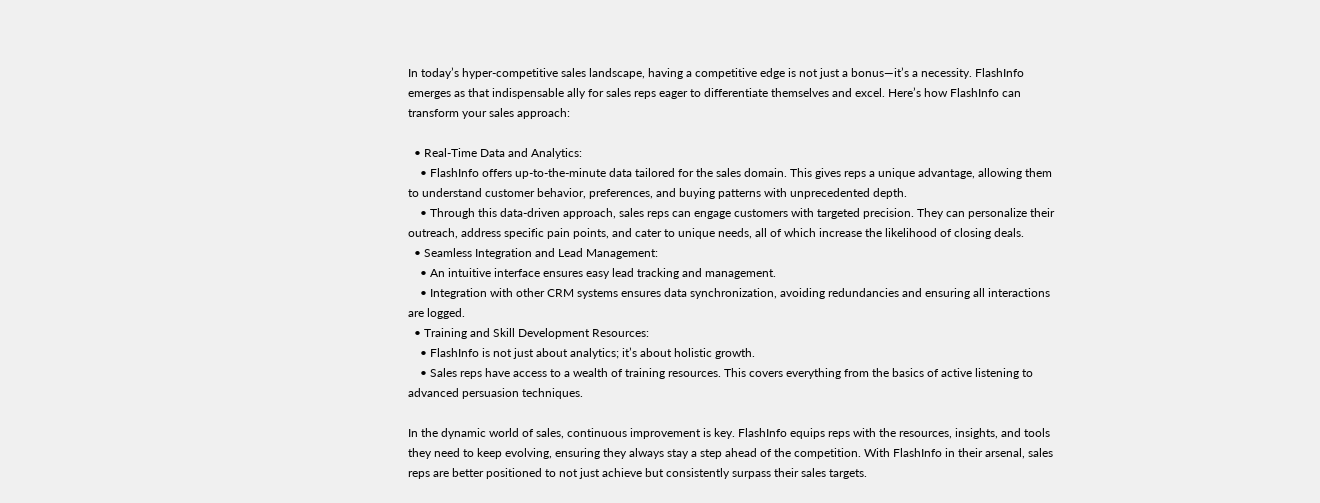In today’s hyper-competitive sales landscape, having a competitive edge is not just a bonus—it’s a necessity. FlashInfo emerges as that indispensable ally for sales reps eager to differentiate themselves and excel. Here’s how FlashInfo can transform your sales approach:

  • Real-Time Data and Analytics:
    • FlashInfo offers up-to-the-minute data tailored for the sales domain. This gives reps a unique advantage, allowing them to understand customer behavior, preferences, and buying patterns with unprecedented depth.
    • Through this data-driven approach, sales reps can engage customers with targeted precision. They can personalize their outreach, address specific pain points, and cater to unique needs, all of which increase the likelihood of closing deals.
  • Seamless Integration and Lead Management:
    • An intuitive interface ensures easy lead tracking and management.
    • Integration with other CRM systems ensures data synchronization, avoiding redundancies and ensuring all interactions are logged.
  • Training and Skill Development Resources:
    • FlashInfo is not just about analytics; it’s about holistic growth.
    • Sales reps have access to a wealth of training resources. This covers everything from the basics of active listening to advanced persuasion techniques.

In the dynamic world of sales, continuous improvement is key. FlashInfo equips reps with the resources, insights, and tools they need to keep evolving, ensuring they always stay a step ahead of the competition. With FlashInfo in their arsenal, sales reps are better positioned to not just achieve but consistently surpass their sales targets.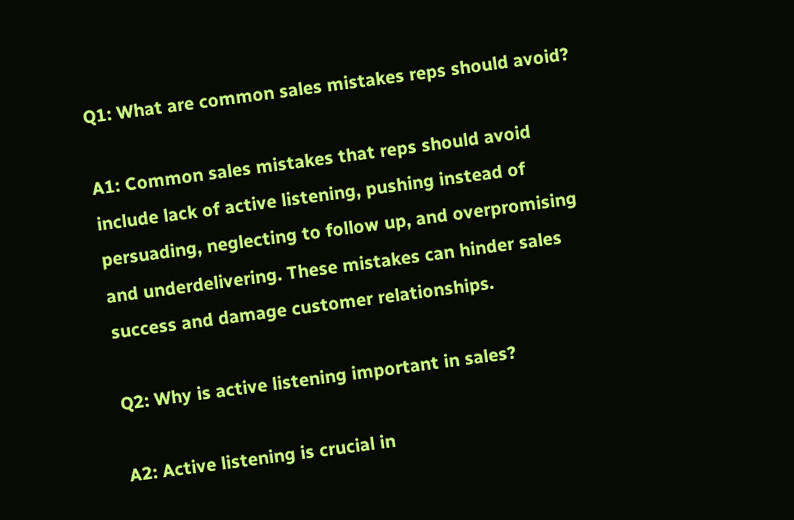Q1: What are common sales mistakes reps should avoid?

A1: Common sales mistakes that reps should avoid include lack of active listening, pushing instead of persuading, neglecting to follow up, and overpromising and underdelivering. These mistakes can hinder sales success and damage customer relationships.

Q2: Why is active listening important in sales?

A2: Active listening is crucial in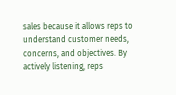sales because it allows reps to understand customer needs, concerns, and objectives. By actively listening, reps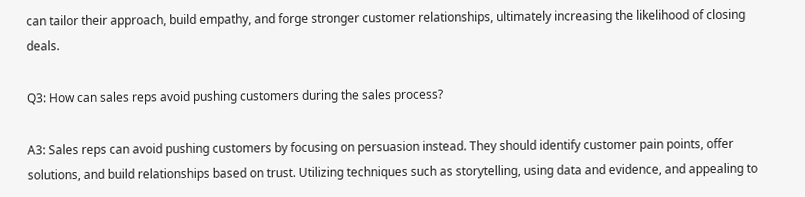can tailor their approach, build empathy, and forge stronger customer relationships, ultimately increasing the likelihood of closing deals.

Q3: How can sales reps avoid pushing customers during the sales process?

A3: Sales reps can avoid pushing customers by focusing on persuasion instead. They should identify customer pain points, offer solutions, and build relationships based on trust. Utilizing techniques such as storytelling, using data and evidence, and appealing to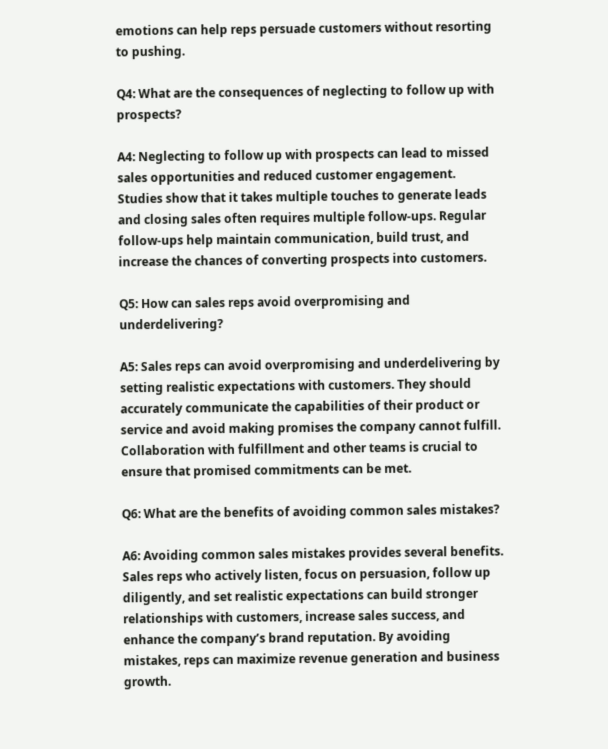emotions can help reps persuade customers without resorting to pushing.

Q4: What are the consequences of neglecting to follow up with prospects?

A4: Neglecting to follow up with prospects can lead to missed sales opportunities and reduced customer engagement. Studies show that it takes multiple touches to generate leads and closing sales often requires multiple follow-ups. Regular follow-ups help maintain communication, build trust, and increase the chances of converting prospects into customers.

Q5: How can sales reps avoid overpromising and underdelivering?

A5: Sales reps can avoid overpromising and underdelivering by setting realistic expectations with customers. They should accurately communicate the capabilities of their product or service and avoid making promises the company cannot fulfill. Collaboration with fulfillment and other teams is crucial to ensure that promised commitments can be met.

Q6: What are the benefits of avoiding common sales mistakes?

A6: Avoiding common sales mistakes provides several benefits. Sales reps who actively listen, focus on persuasion, follow up diligently, and set realistic expectations can build stronger relationships with customers, increase sales success, and enhance the company’s brand reputation. By avoiding mistakes, reps can maximize revenue generation and business growth.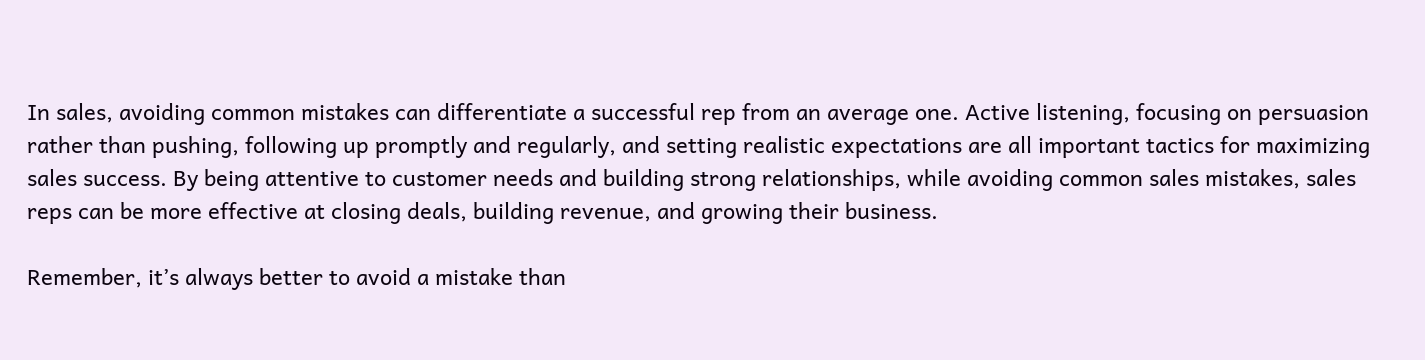In sales, avoiding common mistakes can differentiate a successful rep from an average one. Active listening, focusing on persuasion rather than pushing, following up promptly and regularly, and setting realistic expectations are all important tactics for maximizing sales success. By being attentive to customer needs and building strong relationships, while avoiding common sales mistakes, sales reps can be more effective at closing deals, building revenue, and growing their business.

Remember, it’s always better to avoid a mistake than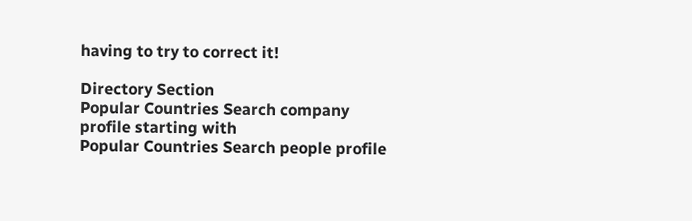having to try to correct it!

Directory Section
Popular Countries Search company profile starting with
Popular Countries Search people profile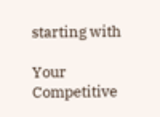starting with

Your Competitive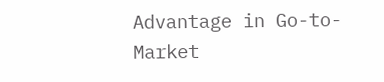Advantage in Go-to-Market